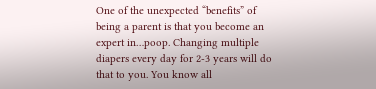One of the unexpected “benefits” of being a parent is that you become an expert in…poop. Changing multiple diapers every day for 2-3 years will do that to you. You know all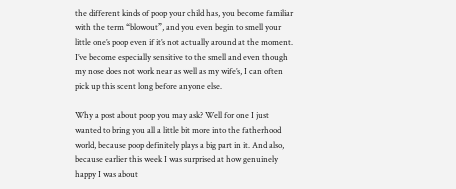the different kinds of poop your child has, you become familiar with the term “blowout”, and you even begin to smell your little one’s poop even if it’s not actually around at the moment. I’ve become especially sensitive to the smell and even though my nose does not work near as well as my wife’s, I can often pick up this scent long before anyone else.

Why a post about poop you may ask? Well for one I just wanted to bring you all a little bit more into the fatherhood world, because poop definitely plays a big part in it. And also, because earlier this week I was surprised at how genuinely happy I was about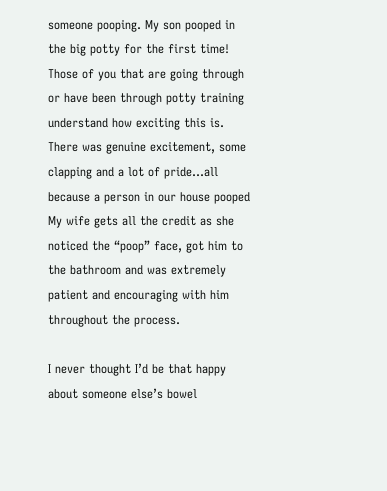someone pooping. My son pooped in the big potty for the first time! Those of you that are going through or have been through potty training understand how exciting this is. There was genuine excitement, some clapping and a lot of pride…all because a person in our house pooped  My wife gets all the credit as she noticed the “poop” face, got him to the bathroom and was extremely patient and encouraging with him throughout the process.

I never thought I’d be that happy about someone else’s bowel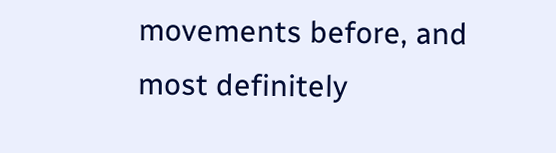movements before, and most definitely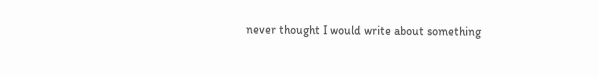never thought I would write about something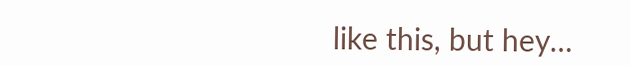like this, but hey…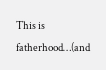This is fatherhood…(and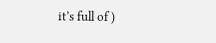it’s full of )